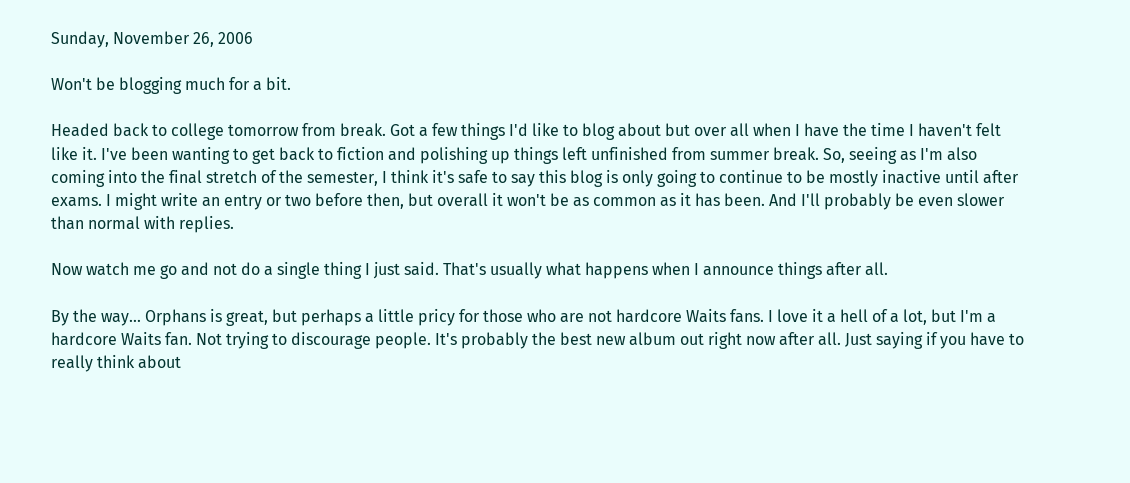Sunday, November 26, 2006

Won't be blogging much for a bit.

Headed back to college tomorrow from break. Got a few things I'd like to blog about but over all when I have the time I haven't felt like it. I've been wanting to get back to fiction and polishing up things left unfinished from summer break. So, seeing as I'm also coming into the final stretch of the semester, I think it's safe to say this blog is only going to continue to be mostly inactive until after exams. I might write an entry or two before then, but overall it won't be as common as it has been. And I'll probably be even slower than normal with replies.

Now watch me go and not do a single thing I just said. That's usually what happens when I announce things after all.

By the way... Orphans is great, but perhaps a little pricy for those who are not hardcore Waits fans. I love it a hell of a lot, but I'm a hardcore Waits fan. Not trying to discourage people. It's probably the best new album out right now after all. Just saying if you have to really think about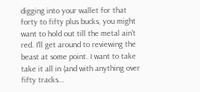digging into your wallet for that forty to fifty plus bucks, you might want to hold out till the metal ain't red. I'll get around to reviewing the beast at some point. I want to take take it all in (and with anything over fifty tracks...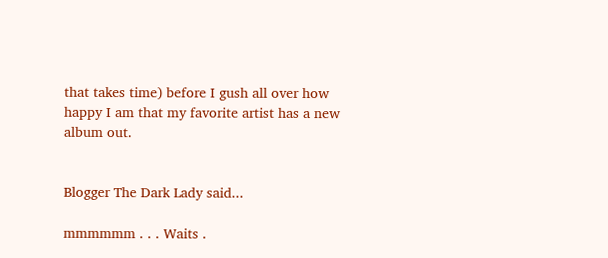that takes time) before I gush all over how happy I am that my favorite artist has a new album out.


Blogger The Dark Lady said...

mmmmmm . . . Waits .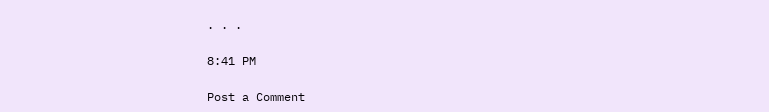. . .

8:41 PM

Post a Comment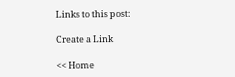Links to this post:

Create a Link

<< Home